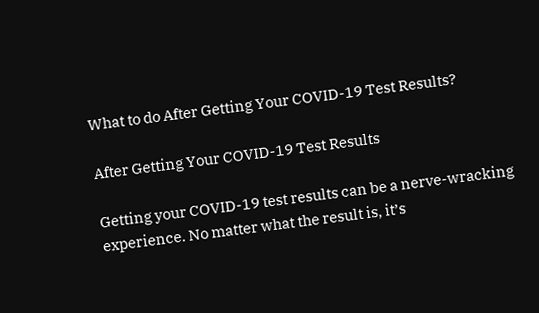What to do After Getting Your COVID-19 Test Results?

After Getting Your COVID-19 Test Results

Getting your COVID-19 test results can be a nerve-wracking experience. No matter what the result is, it’s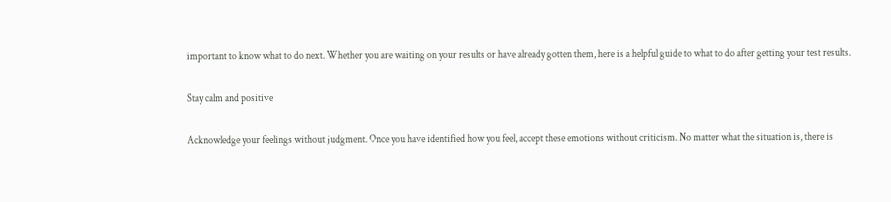important to know what to do next. Whether you are waiting on your results or have already gotten them, here is a helpful guide to what to do after getting your test results.

Stay calm and positive

Acknowledge your feelings without judgment. Once you have identified how you feel, accept these emotions without criticism. No matter what the situation is, there is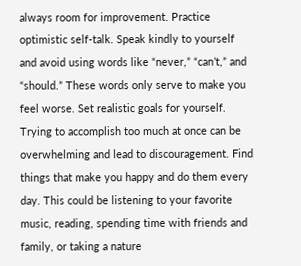always room for improvement. Practice optimistic self-talk. Speak kindly to yourself and avoid using words like “never,” “can’t,” and “should.” These words only serve to make you feel worse. Set realistic goals for yourself. Trying to accomplish too much at once can be overwhelming and lead to discouragement. Find things that make you happy and do them every day. This could be listening to your favorite music, reading, spending time with friends and family, or taking a nature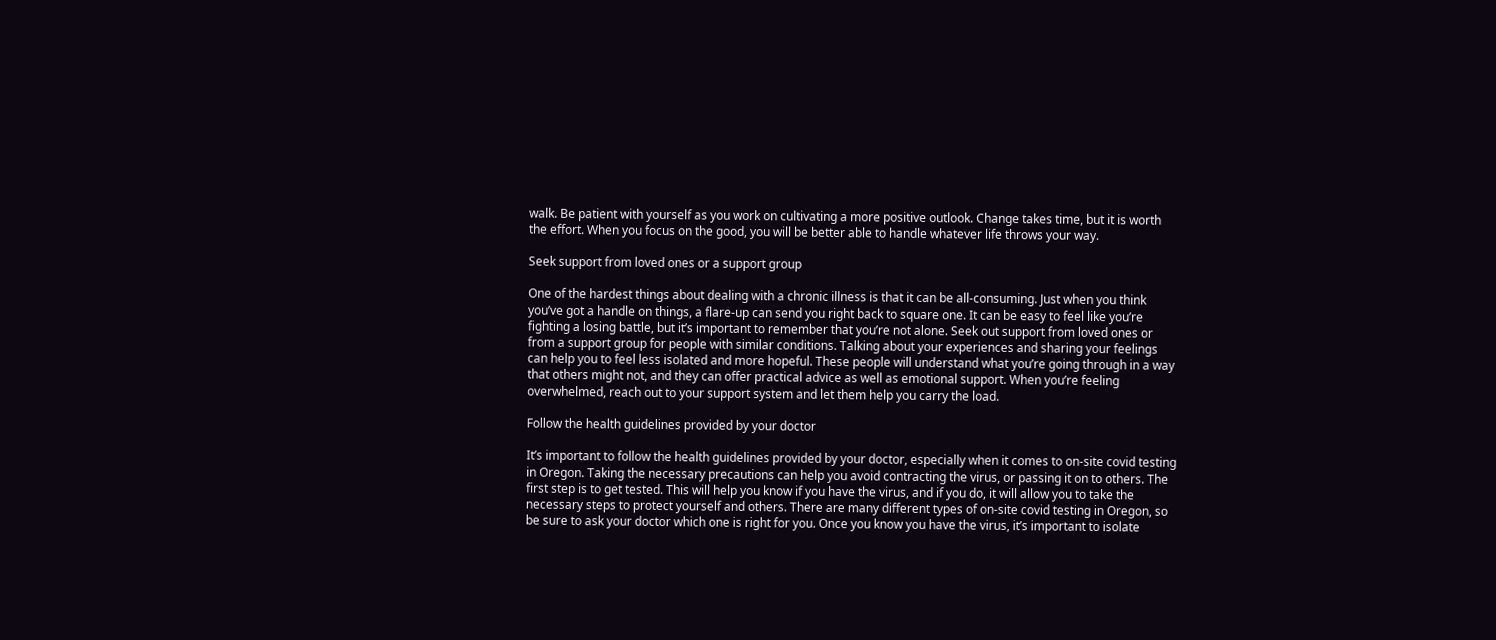walk. Be patient with yourself as you work on cultivating a more positive outlook. Change takes time, but it is worth the effort. When you focus on the good, you will be better able to handle whatever life throws your way.

Seek support from loved ones or a support group

One of the hardest things about dealing with a chronic illness is that it can be all-consuming. Just when you think you’ve got a handle on things, a flare-up can send you right back to square one. It can be easy to feel like you’re fighting a losing battle, but it’s important to remember that you’re not alone. Seek out support from loved ones or from a support group for people with similar conditions. Talking about your experiences and sharing your feelings can help you to feel less isolated and more hopeful. These people will understand what you’re going through in a way that others might not, and they can offer practical advice as well as emotional support. When you’re feeling overwhelmed, reach out to your support system and let them help you carry the load.

Follow the health guidelines provided by your doctor

It’s important to follow the health guidelines provided by your doctor, especially when it comes to on-site covid testing in Oregon. Taking the necessary precautions can help you avoid contracting the virus, or passing it on to others. The first step is to get tested. This will help you know if you have the virus, and if you do, it will allow you to take the necessary steps to protect yourself and others. There are many different types of on-site covid testing in Oregon, so be sure to ask your doctor which one is right for you. Once you know you have the virus, it’s important to isolate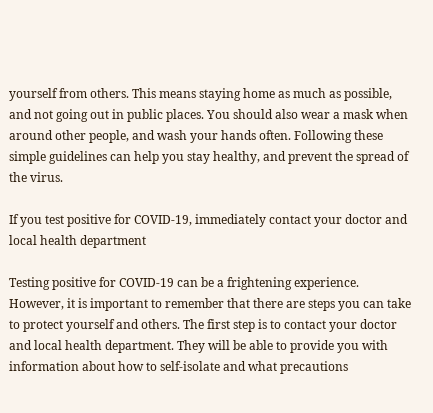yourself from others. This means staying home as much as possible, and not going out in public places. You should also wear a mask when around other people, and wash your hands often. Following these simple guidelines can help you stay healthy, and prevent the spread of the virus.

If you test positive for COVID-19, immediately contact your doctor and local health department

Testing positive for COVID-19 can be a frightening experience. However, it is important to remember that there are steps you can take to protect yourself and others. The first step is to contact your doctor and local health department. They will be able to provide you with information about how to self-isolate and what precautions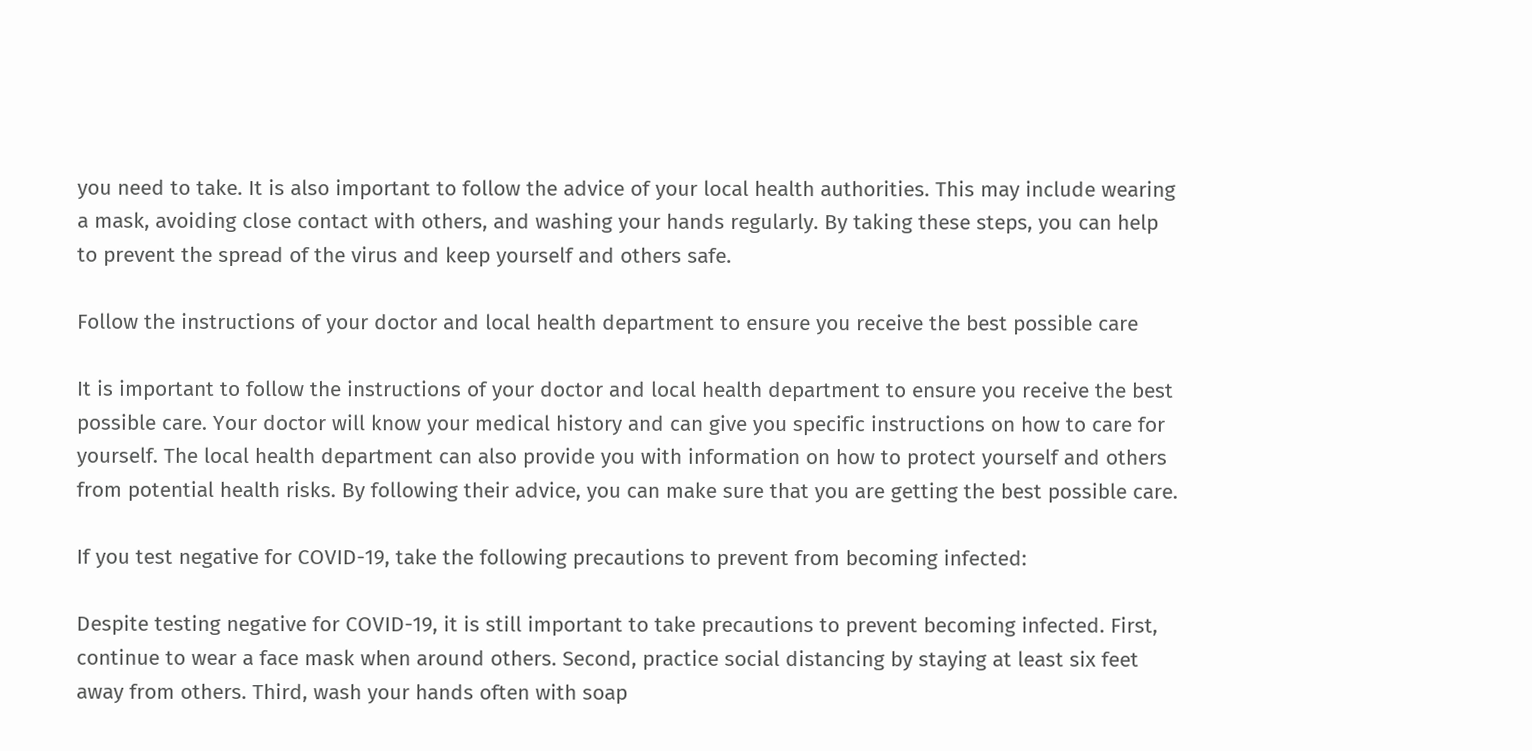you need to take. It is also important to follow the advice of your local health authorities. This may include wearing a mask, avoiding close contact with others, and washing your hands regularly. By taking these steps, you can help to prevent the spread of the virus and keep yourself and others safe.

Follow the instructions of your doctor and local health department to ensure you receive the best possible care

It is important to follow the instructions of your doctor and local health department to ensure you receive the best possible care. Your doctor will know your medical history and can give you specific instructions on how to care for yourself. The local health department can also provide you with information on how to protect yourself and others from potential health risks. By following their advice, you can make sure that you are getting the best possible care.

If you test negative for COVID-19, take the following precautions to prevent from becoming infected:

Despite testing negative for COVID-19, it is still important to take precautions to prevent becoming infected. First, continue to wear a face mask when around others. Second, practice social distancing by staying at least six feet away from others. Third, wash your hands often with soap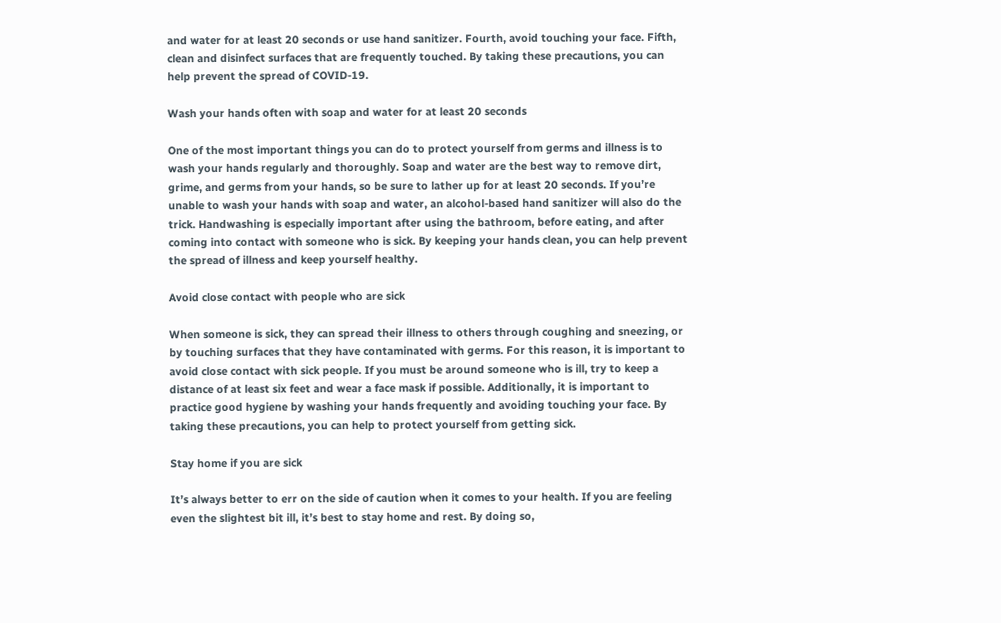and water for at least 20 seconds or use hand sanitizer. Fourth, avoid touching your face. Fifth, clean and disinfect surfaces that are frequently touched. By taking these precautions, you can help prevent the spread of COVID-19.

Wash your hands often with soap and water for at least 20 seconds

One of the most important things you can do to protect yourself from germs and illness is to wash your hands regularly and thoroughly. Soap and water are the best way to remove dirt, grime, and germs from your hands, so be sure to lather up for at least 20 seconds. If you’re unable to wash your hands with soap and water, an alcohol-based hand sanitizer will also do the trick. Handwashing is especially important after using the bathroom, before eating, and after coming into contact with someone who is sick. By keeping your hands clean, you can help prevent the spread of illness and keep yourself healthy.

Avoid close contact with people who are sick

When someone is sick, they can spread their illness to others through coughing and sneezing, or by touching surfaces that they have contaminated with germs. For this reason, it is important to avoid close contact with sick people. If you must be around someone who is ill, try to keep a distance of at least six feet and wear a face mask if possible. Additionally, it is important to practice good hygiene by washing your hands frequently and avoiding touching your face. By taking these precautions, you can help to protect yourself from getting sick.

Stay home if you are sick

It’s always better to err on the side of caution when it comes to your health. If you are feeling even the slightest bit ill, it’s best to stay home and rest. By doing so,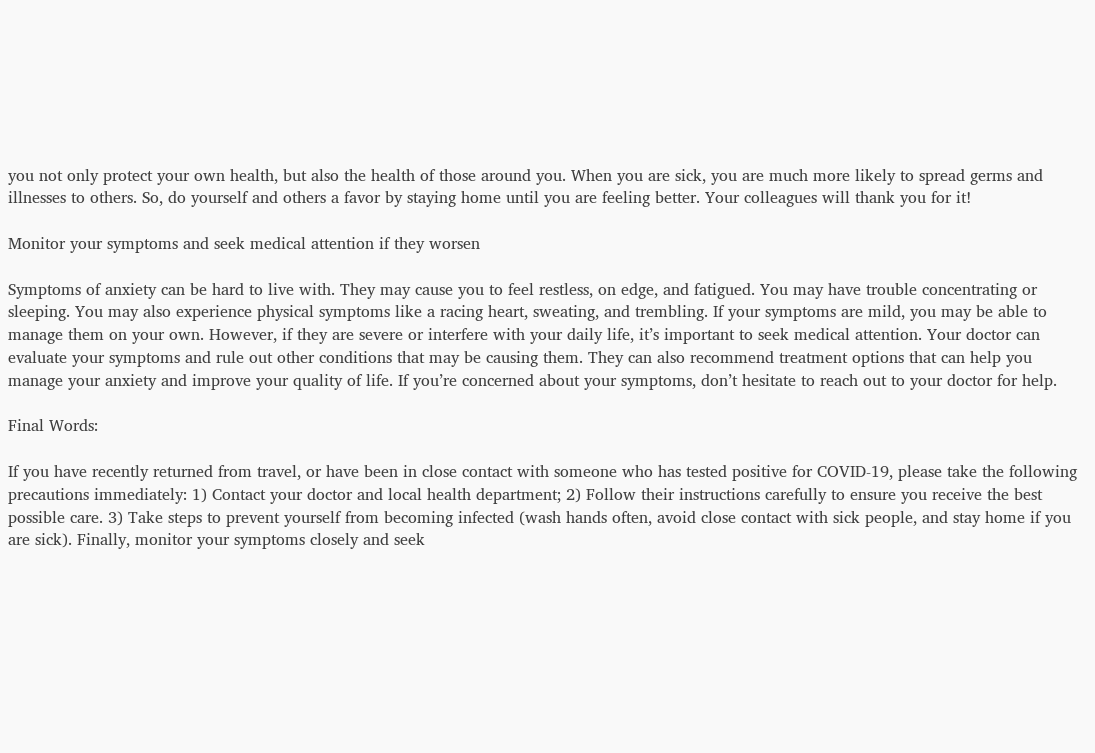you not only protect your own health, but also the health of those around you. When you are sick, you are much more likely to spread germs and illnesses to others. So, do yourself and others a favor by staying home until you are feeling better. Your colleagues will thank you for it!

Monitor your symptoms and seek medical attention if they worsen

Symptoms of anxiety can be hard to live with. They may cause you to feel restless, on edge, and fatigued. You may have trouble concentrating or sleeping. You may also experience physical symptoms like a racing heart, sweating, and trembling. If your symptoms are mild, you may be able to manage them on your own. However, if they are severe or interfere with your daily life, it’s important to seek medical attention. Your doctor can evaluate your symptoms and rule out other conditions that may be causing them. They can also recommend treatment options that can help you manage your anxiety and improve your quality of life. If you’re concerned about your symptoms, don’t hesitate to reach out to your doctor for help.

Final Words:

If you have recently returned from travel, or have been in close contact with someone who has tested positive for COVID-19, please take the following precautions immediately: 1) Contact your doctor and local health department; 2) Follow their instructions carefully to ensure you receive the best possible care. 3) Take steps to prevent yourself from becoming infected (wash hands often, avoid close contact with sick people, and stay home if you are sick). Finally, monitor your symptoms closely and seek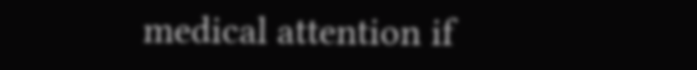medical attention if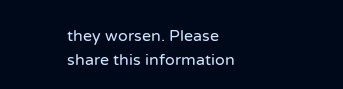they worsen. Please share this information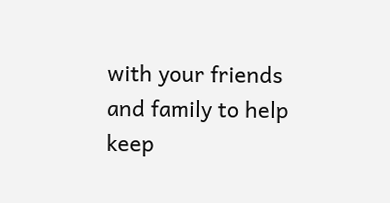with your friends and family to help keep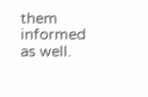them informed as well.